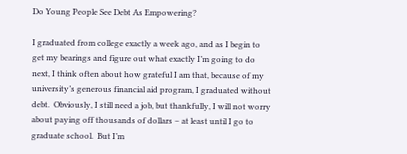Do Young People See Debt As Empowering?

I graduated from college exactly a week ago, and as I begin to get my bearings and figure out what exactly I’m going to do next, I think often about how grateful I am that, because of my university’s generous financial aid program, I graduated without debt.  Obviously, I still need a job, but thankfully, I will not worry about paying off thousands of dollars – at least until I go to graduate school.  But I’m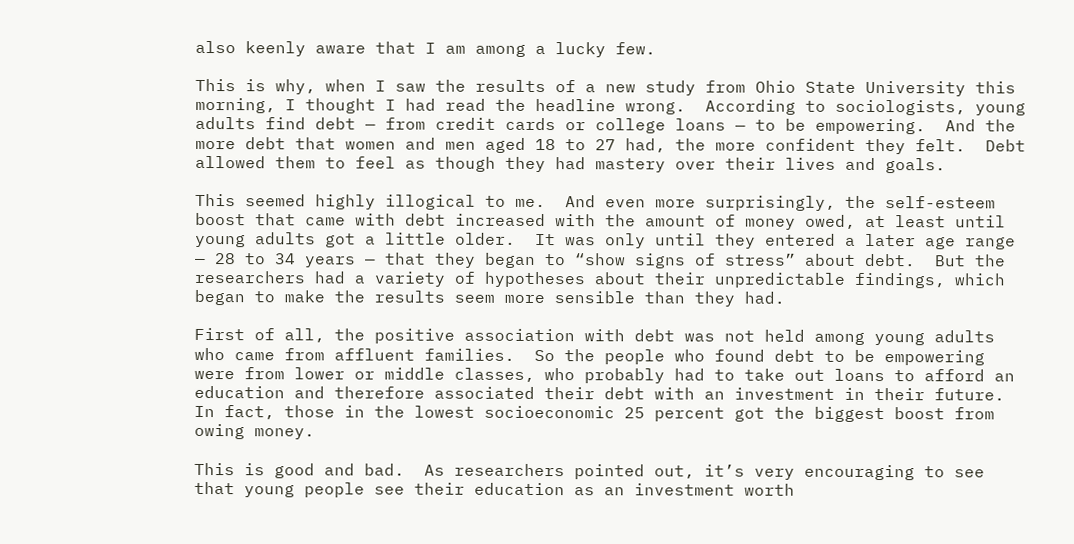also keenly aware that I am among a lucky few.

This is why, when I saw the results of a new study from Ohio State University this morning, I thought I had read the headline wrong.  According to sociologists, young adults find debt — from credit cards or college loans — to be empowering.  And the more debt that women and men aged 18 to 27 had, the more confident they felt.  Debt allowed them to feel as though they had mastery over their lives and goals.

This seemed highly illogical to me.  And even more surprisingly, the self-esteem boost that came with debt increased with the amount of money owed, at least until young adults got a little older.  It was only until they entered a later age range — 28 to 34 years — that they began to “show signs of stress” about debt.  But the researchers had a variety of hypotheses about their unpredictable findings, which began to make the results seem more sensible than they had.

First of all, the positive association with debt was not held among young adults who came from affluent families.  So the people who found debt to be empowering were from lower or middle classes, who probably had to take out loans to afford an education and therefore associated their debt with an investment in their future.  In fact, those in the lowest socioeconomic 25 percent got the biggest boost from owing money.

This is good and bad.  As researchers pointed out, it’s very encouraging to see that young people see their education as an investment worth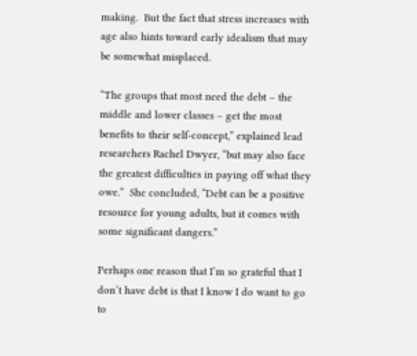making.  But the fact that stress increases with age also hints toward early idealism that may be somewhat misplaced.

“The groups that most need the debt – the middle and lower classes – get the most benefits to their self-concept,” explained lead researchers Rachel Dwyer, “but may also face the greatest difficulties in paying off what they owe.”  She concluded, “Debt can be a positive resource for young adults, but it comes with some significant dangers.”

Perhaps one reason that I’m so grateful that I don’t have debt is that I know I do want to go to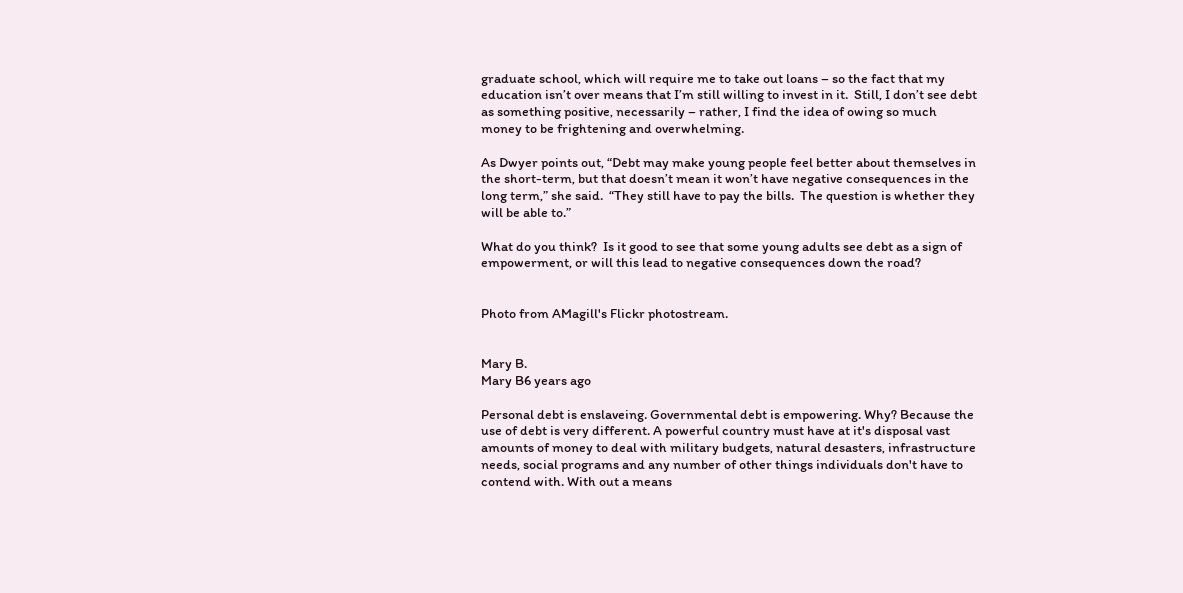graduate school, which will require me to take out loans – so the fact that my education isn’t over means that I’m still willing to invest in it.  Still, I don’t see debt as something positive, necessarily – rather, I find the idea of owing so much money to be frightening and overwhelming.

As Dwyer points out, “Debt may make young people feel better about themselves in the short-term, but that doesn’t mean it won’t have negative consequences in the long term,” she said.  “They still have to pay the bills.  The question is whether they will be able to.”

What do you think?  Is it good to see that some young adults see debt as a sign of empowerment, or will this lead to negative consequences down the road?


Photo from AMagill's Flickr photostream.


Mary B.
Mary B6 years ago

Personal debt is enslaveing. Governmental debt is empowering. Why? Because the use of debt is very different. A powerful country must have at it's disposal vast amounts of money to deal with military budgets, natural desasters, infrastructure needs, social programs and any number of other things individuals don't have to contend with. With out a means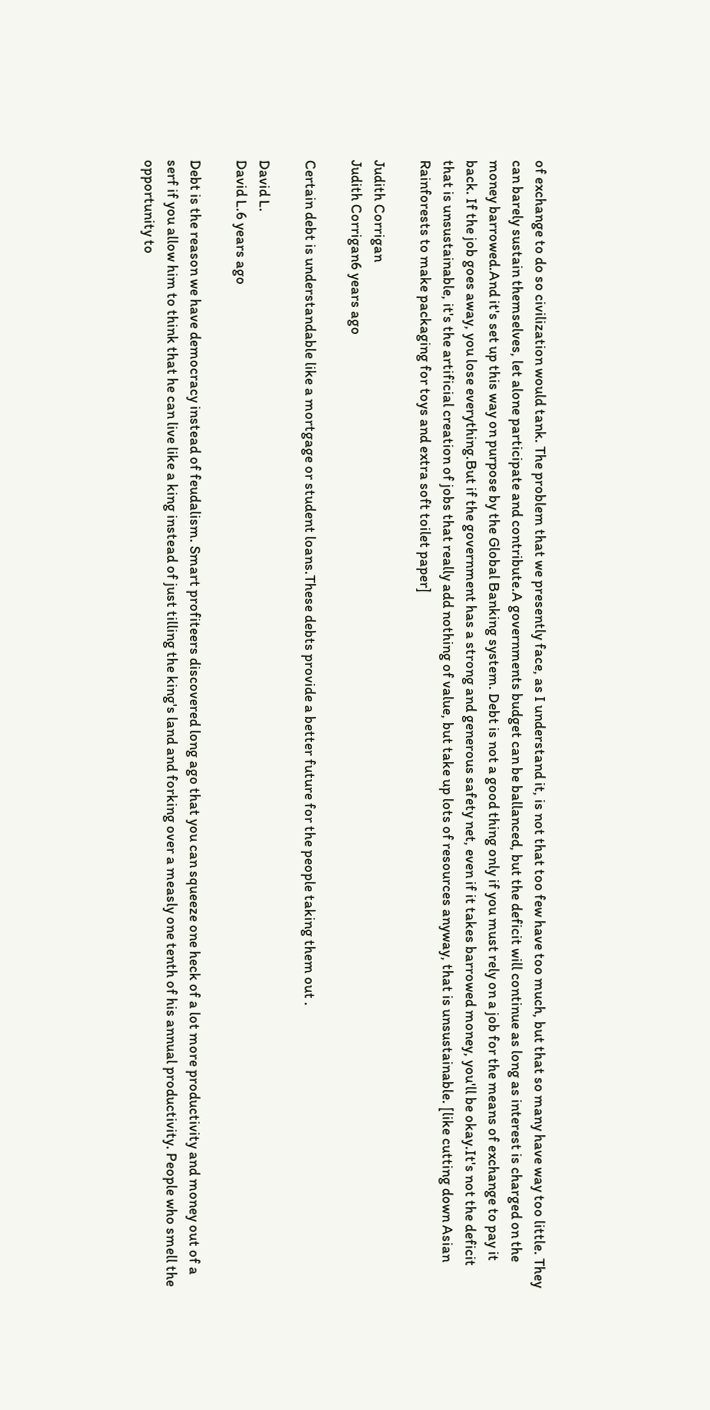of exchange to do so civilization would tank. The problem that we presently face, as I understand it, is not that too few have too much, but that so many have way too little. They can barely sustain themselves, let alone participate and contribute.A governments budget can be ballanced, but the deficit will continue as long as interest is charged on the money barrowed.And it's set up this way on purpose by the Global Banking system. Debt is not a good thing only if you must rely on a job for the means of exchange to pay it back. If the job goes away, you lose everything.But if the government has a strong and generous safety net, even if it takes barrowed money, you'll be okay.It's not the deficit that is unsustainable, it's the artificial creation of jobs that really add nothing of value, but take up lots of resources anyway, that is unsustainable. [like cutting down Asian Rainforests to make packaging for toys and extra soft toilet paper]

Judith Corrigan
Judith Corrigan6 years ago

Certain debt is understandable like a mortgage or student loans.These debts provide a better future for the people taking them out .

David L.
David L.6 years ago

Debt is the reason we have democracy instead of feudalism. Smart profiteers discovered long ago that you can squeeze one heck of a lot more productivity and money out of a serf if you allow him to think that he can live like a king instead of just tilling the king's land and forking over a measly one tenth of his annual productivity. People who smell the opportunity to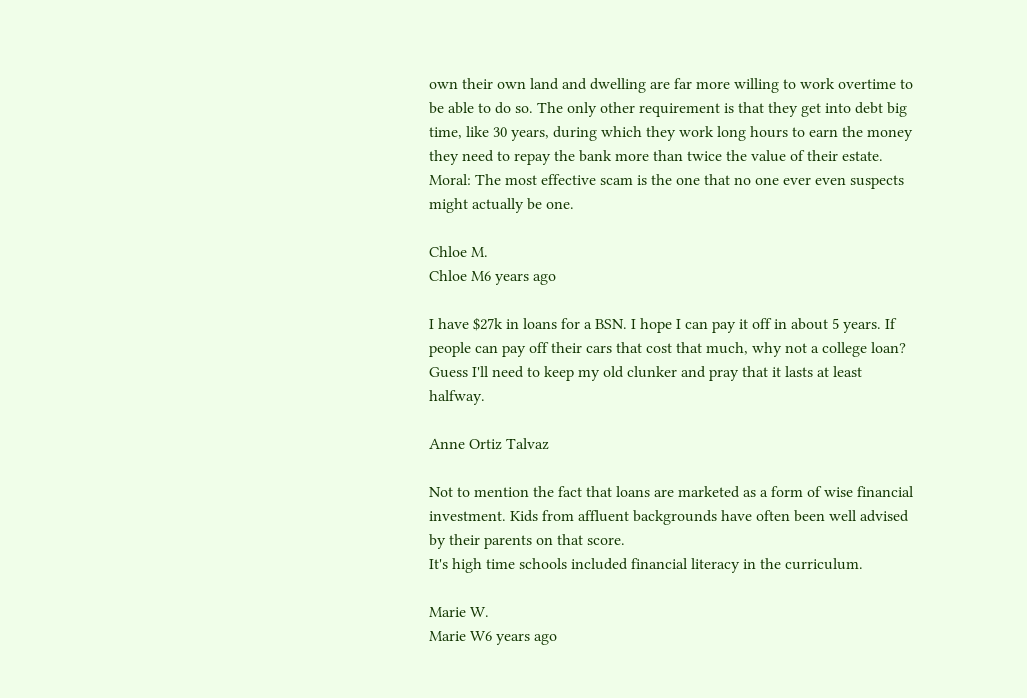own their own land and dwelling are far more willing to work overtime to be able to do so. The only other requirement is that they get into debt big time, like 30 years, during which they work long hours to earn the money they need to repay the bank more than twice the value of their estate. Moral: The most effective scam is the one that no one ever even suspects might actually be one.

Chloe M.
Chloe M6 years ago

I have $27k in loans for a BSN. I hope I can pay it off in about 5 years. If people can pay off their cars that cost that much, why not a college loan? Guess I'll need to keep my old clunker and pray that it lasts at least halfway.

Anne Ortiz Talvaz

Not to mention the fact that loans are marketed as a form of wise financial investment. Kids from affluent backgrounds have often been well advised by their parents on that score.
It's high time schools included financial literacy in the curriculum.

Marie W.
Marie W6 years ago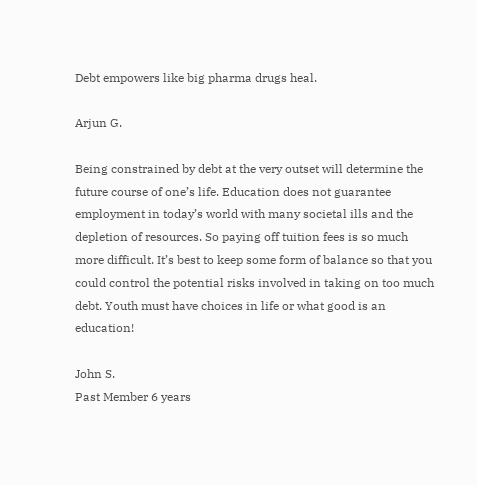Debt empowers like big pharma drugs heal.

Arjun G.

Being constrained by debt at the very outset will determine the future course of one’s life. Education does not guarantee employment in today’s world with many societal ills and the depletion of resources. So paying off tuition fees is so much more difficult. It’s best to keep some form of balance so that you could control the potential risks involved in taking on too much debt. Youth must have choices in life or what good is an education!

John S.
Past Member 6 years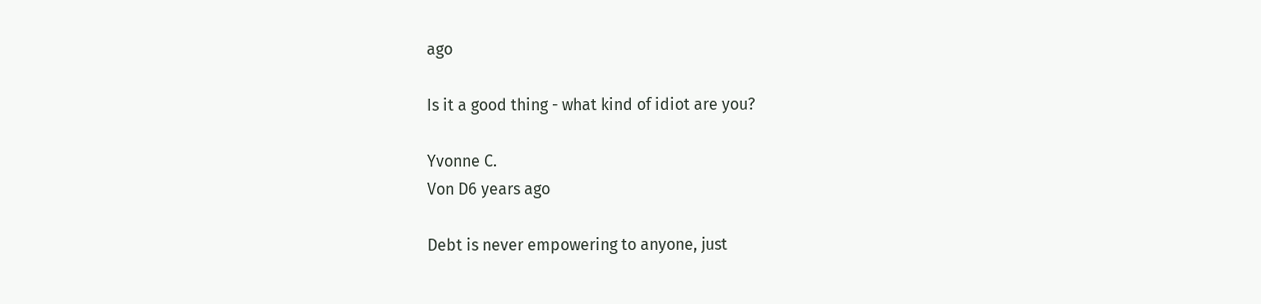ago

Is it a good thing - what kind of idiot are you?

Yvonne C.
Von D6 years ago

Debt is never empowering to anyone, just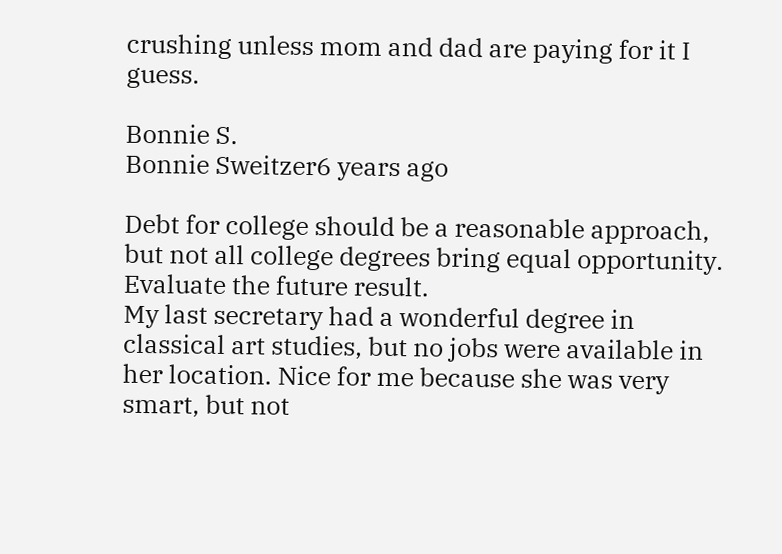crushing unless mom and dad are paying for it I guess.

Bonnie S.
Bonnie Sweitzer6 years ago

Debt for college should be a reasonable approach, but not all college degrees bring equal opportunity.
Evaluate the future result.
My last secretary had a wonderful degree in classical art studies, but no jobs were available in her location. Nice for me because she was very smart, but not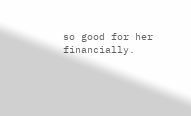so good for her financially.